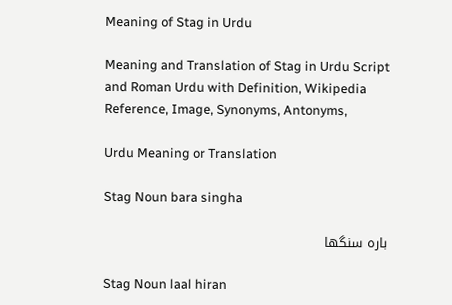Meaning of Stag in Urdu

Meaning and Translation of Stag in Urdu Script and Roman Urdu with Definition, Wikipedia Reference, Image, Synonyms, Antonyms,

Urdu Meaning or Translation

Stag Noun bara singha

بارہ سنگھا

Stag Noun laal hiran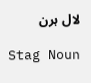لال ہرن

Stag Noun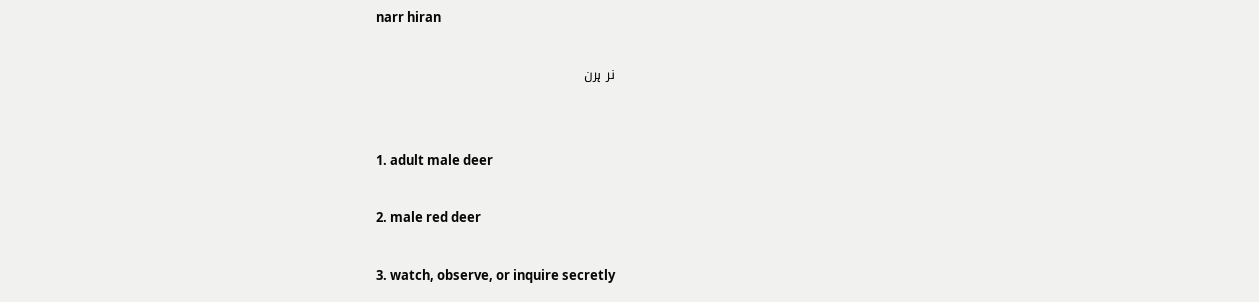narr hiran

نر ہرن


1. adult male deer

2. male red deer

3. watch, observe, or inquire secretly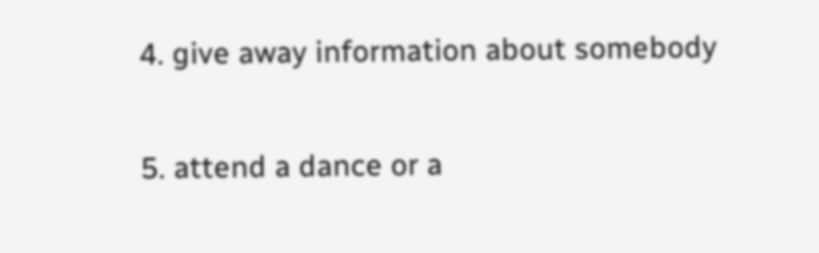4. give away information about somebody

5. attend a dance or a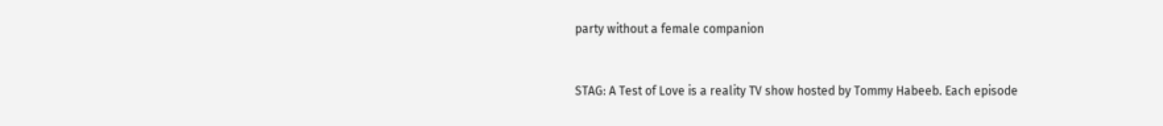party without a female companion


STAG: A Test of Love is a reality TV show hosted by Tommy Habeeb. Each episode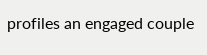profiles an engaged couple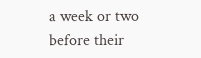a week or two before their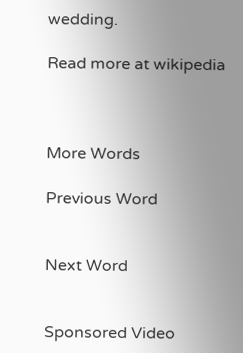wedding.

Read more at wikipedia



More Words

Previous Word


Next Word


Sponsored Video